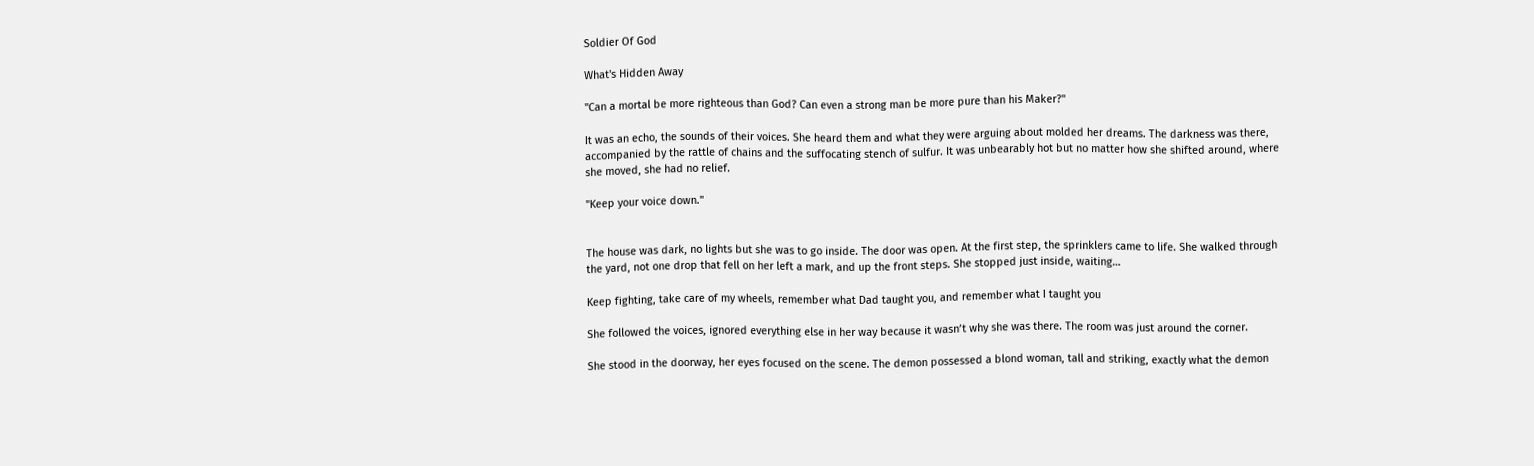Soldier Of God

What's Hidden Away

"Can a mortal be more righteous than God? Can even a strong man be more pure than his Maker?"

It was an echo, the sounds of their voices. She heard them and what they were arguing about molded her dreams. The darkness was there, accompanied by the rattle of chains and the suffocating stench of sulfur. It was unbearably hot but no matter how she shifted around, where she moved, she had no relief.

"Keep your voice down."


The house was dark, no lights but she was to go inside. The door was open. At the first step, the sprinklers came to life. She walked through the yard, not one drop that fell on her left a mark, and up the front steps. She stopped just inside, waiting…

Keep fighting, take care of my wheels, remember what Dad taught you, and remember what I taught you

She followed the voices, ignored everything else in her way because it wasn’t why she was there. The room was just around the corner.

She stood in the doorway, her eyes focused on the scene. The demon possessed a blond woman, tall and striking, exactly what the demon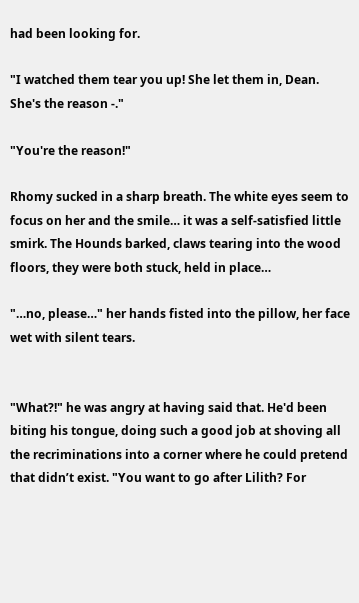had been looking for.

"I watched them tear you up! She let them in, Dean. She's the reason -."

"You're the reason!"

Rhomy sucked in a sharp breath. The white eyes seem to focus on her and the smile… it was a self-satisfied little smirk. The Hounds barked, claws tearing into the wood floors, they were both stuck, held in place…

"…no, please…" her hands fisted into the pillow, her face wet with silent tears.


"What?!" he was angry at having said that. He'd been biting his tongue, doing such a good job at shoving all the recriminations into a corner where he could pretend that didn’t exist. "You want to go after Lilith? For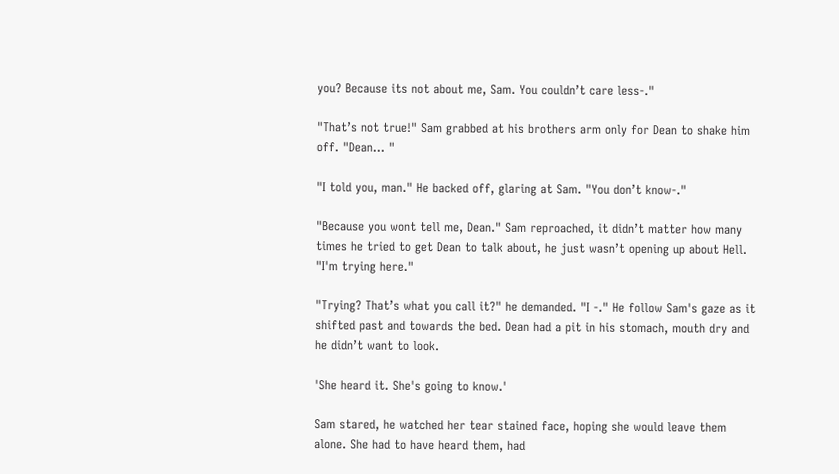you? Because its not about me, Sam. You couldn’t care less-."

"That’s not true!" Sam grabbed at his brothers arm only for Dean to shake him off. "Dean… "

"I told you, man." He backed off, glaring at Sam. "You don’t know-."

"Because you wont tell me, Dean." Sam reproached, it didn’t matter how many times he tried to get Dean to talk about, he just wasn’t opening up about Hell. "I'm trying here."

"Trying? That’s what you call it?" he demanded. "I -." He follow Sam's gaze as it shifted past and towards the bed. Dean had a pit in his stomach, mouth dry and he didn’t want to look.

'She heard it. She's going to know.'

Sam stared, he watched her tear stained face, hoping she would leave them alone. She had to have heard them, had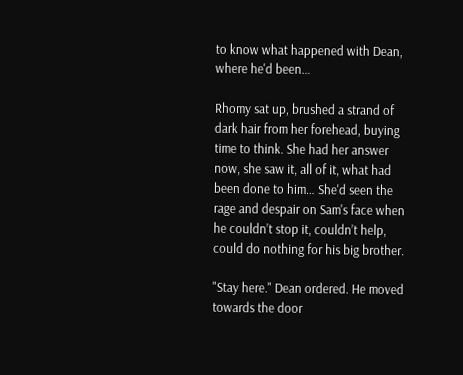to know what happened with Dean, where he'd been…

Rhomy sat up, brushed a strand of dark hair from her forehead, buying time to think. She had her answer now, she saw it, all of it, what had been done to him… She'd seen the rage and despair on Sam's face when he couldn’t stop it, couldn’t help, could do nothing for his big brother.

"Stay here." Dean ordered. He moved towards the door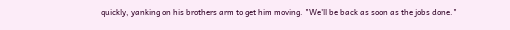quickly, yanking on his brothers arm to get him moving. "We'll be back as soon as the jobs done."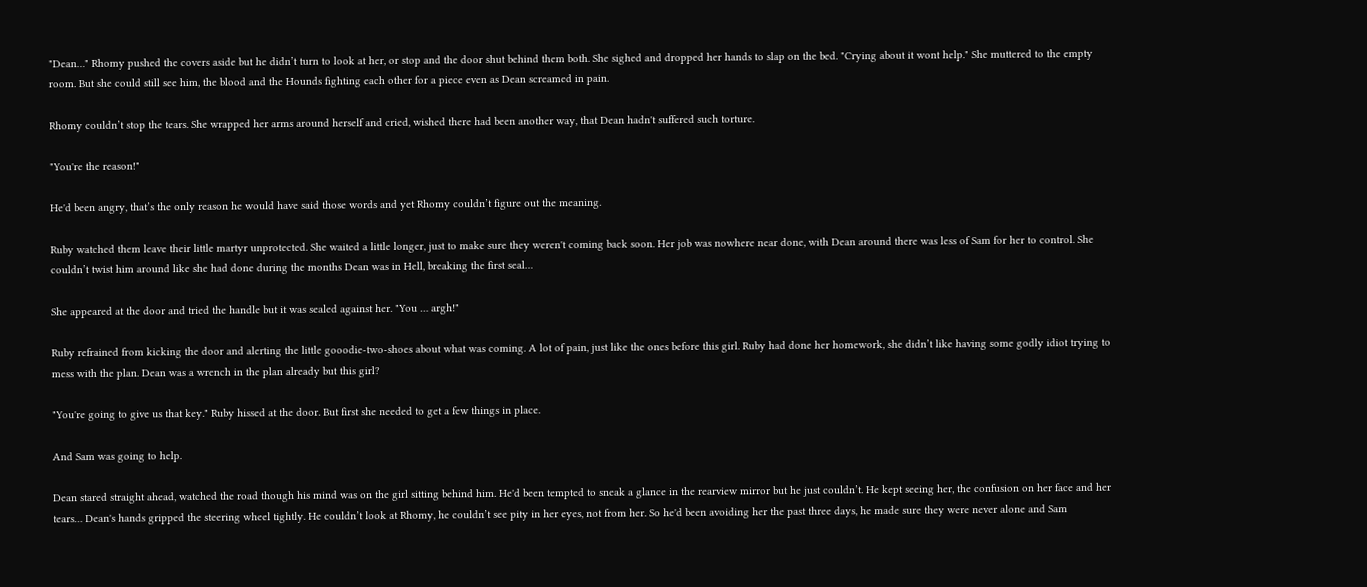"Dean…" Rhomy pushed the covers aside but he didn’t turn to look at her, or stop and the door shut behind them both. She sighed and dropped her hands to slap on the bed. "Crying about it wont help." She muttered to the empty room. But she could still see him, the blood and the Hounds fighting each other for a piece even as Dean screamed in pain.

Rhomy couldn’t stop the tears. She wrapped her arms around herself and cried, wished there had been another way, that Dean hadn't suffered such torture.

"You're the reason!"

He'd been angry, that’s the only reason he would have said those words and yet Rhomy couldn’t figure out the meaning.

Ruby watched them leave their little martyr unprotected. She waited a little longer, just to make sure they weren't coming back soon. Her job was nowhere near done, with Dean around there was less of Sam for her to control. She couldn’t twist him around like she had done during the months Dean was in Hell, breaking the first seal…

She appeared at the door and tried the handle but it was sealed against her. "You … argh!"

Ruby refrained from kicking the door and alerting the little gooodie-two-shoes about what was coming. A lot of pain, just like the ones before this girl. Ruby had done her homework, she didn’t like having some godly idiot trying to mess with the plan. Dean was a wrench in the plan already but this girl?

"You're going to give us that key." Ruby hissed at the door. But first she needed to get a few things in place.

And Sam was going to help.

Dean stared straight ahead, watched the road though his mind was on the girl sitting behind him. He'd been tempted to sneak a glance in the rearview mirror but he just couldn’t. He kept seeing her, the confusion on her face and her tears… Dean's hands gripped the steering wheel tightly. He couldn’t look at Rhomy, he couldn’t see pity in her eyes, not from her. So he'd been avoiding her the past three days, he made sure they were never alone and Sam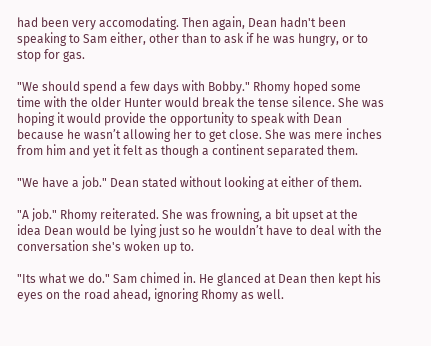had been very accomodating. Then again, Dean hadn't been speaking to Sam either, other than to ask if he was hungry, or to stop for gas.

"We should spend a few days with Bobby." Rhomy hoped some time with the older Hunter would break the tense silence. She was hoping it would provide the opportunity to speak with Dean because he wasn’t allowing her to get close. She was mere inches from him and yet it felt as though a continent separated them.

"We have a job." Dean stated without looking at either of them.

"A job." Rhomy reiterated. She was frowning, a bit upset at the idea Dean would be lying just so he wouldn’t have to deal with the conversation she's woken up to.

"Its what we do." Sam chimed in. He glanced at Dean then kept his eyes on the road ahead, ignoring Rhomy as well.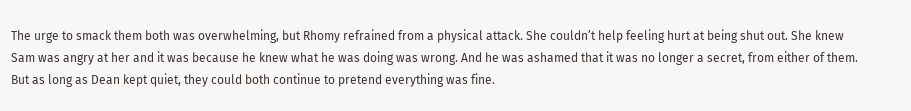The urge to smack them both was overwhelming, but Rhomy refrained from a physical attack. She couldn’t help feeling hurt at being shut out. She knew Sam was angry at her and it was because he knew what he was doing was wrong. And he was ashamed that it was no longer a secret, from either of them. But as long as Dean kept quiet, they could both continue to pretend everything was fine.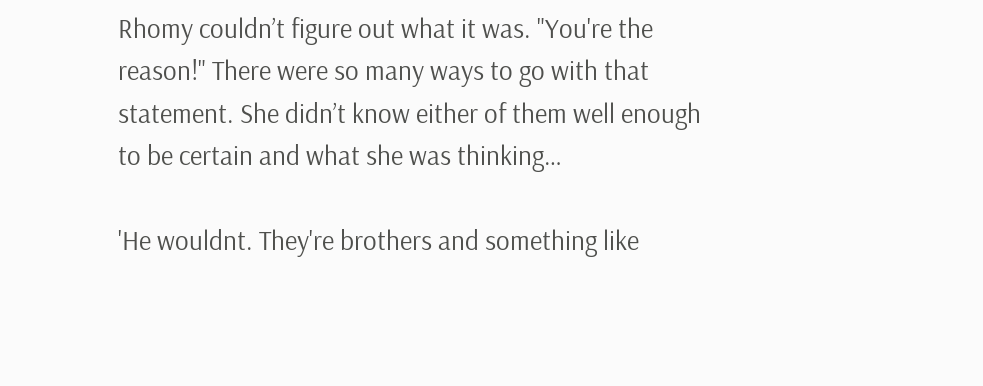Rhomy couldn’t figure out what it was. "You're the reason!" There were so many ways to go with that statement. She didn’t know either of them well enough to be certain and what she was thinking…

'He wouldnt. They're brothers and something like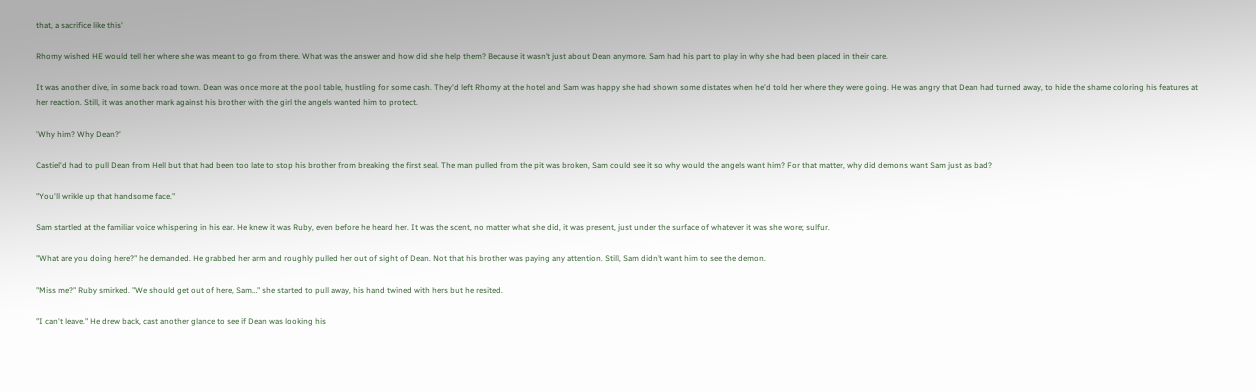that, a sacrifice like this'

Rhomy wished HE would tell her where she was meant to go from there. What was the answer and how did she help them? Because it wasn’t just about Dean anymore. Sam had his part to play in why she had been placed in their care.

It was another dive, in some back road town. Dean was once more at the pool table, hustling for some cash. They'd left Rhomy at the hotel and Sam was happy she had shown some distates when he'd told her where they were going. He was angry that Dean had turned away, to hide the shame coloring his features at her reaction. Still, it was another mark against his brother with the girl the angels wanted him to protect.

'Why him? Why Dean?'

Castiel'd had to pull Dean from Hell but that had been too late to stop his brother from breaking the first seal. The man pulled from the pit was broken, Sam could see it so why would the angels want him? For that matter, why did demons want Sam just as bad?

"You'll wrikle up that handsome face."

Sam startled at the familiar voice whispering in his ear. He knew it was Ruby, even before he heard her. It was the scent, no matter what she did, it was present, just under the surface of whatever it was she wore; sulfur.

"What are you doing here?" he demanded. He grabbed her arm and roughly pulled her out of sight of Dean. Not that his brother was paying any attention. Still, Sam didn’t want him to see the demon.

"Miss me?" Ruby smirked. "We should get out of here, Sam…" she started to pull away, his hand twined with hers but he resited.

"I can't leave." He drew back, cast another glance to see if Dean was looking his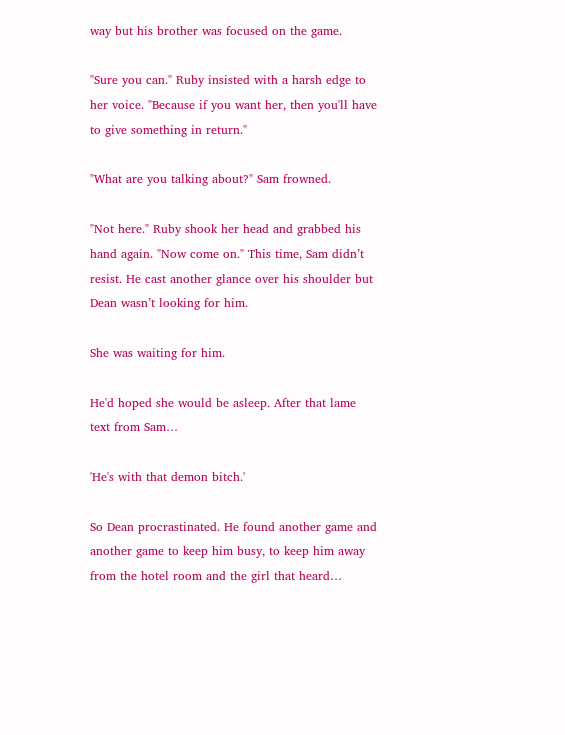way but his brother was focused on the game.

"Sure you can." Ruby insisted with a harsh edge to her voice. "Because if you want her, then you'll have to give something in return."

"What are you talking about?" Sam frowned.

"Not here." Ruby shook her head and grabbed his hand again. "Now come on." This time, Sam didn’t resist. He cast another glance over his shoulder but Dean wasn’t looking for him.

She was waiting for him.

He'd hoped she would be asleep. After that lame text from Sam…

'He's with that demon bitch.'

So Dean procrastinated. He found another game and another game to keep him busy, to keep him away from the hotel room and the girl that heard…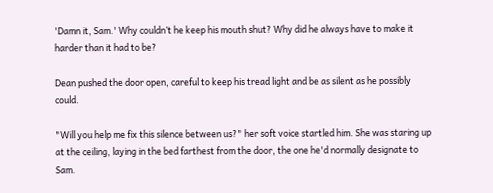'Damn it, Sam.' Why couldn’t he keep his mouth shut? Why did he always have to make it harder than it had to be?

Dean pushed the door open, careful to keep his tread light and be as silent as he possibly could.

"Will you help me fix this silence between us?" her soft voice startled him. She was staring up at the ceiling, laying in the bed farthest from the door, the one he'd normally designate to Sam.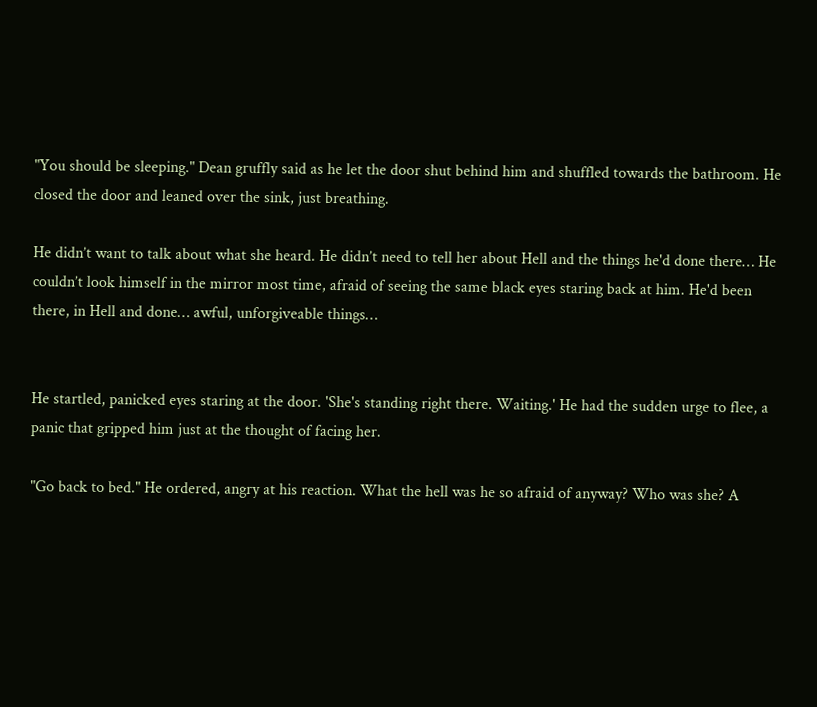"You should be sleeping." Dean gruffly said as he let the door shut behind him and shuffled towards the bathroom. He closed the door and leaned over the sink, just breathing.

He didn’t want to talk about what she heard. He didn’t need to tell her about Hell and the things he'd done there… He couldn’t look himself in the mirror most time, afraid of seeing the same black eyes staring back at him. He'd been there, in Hell and done… awful, unforgiveable things…


He startled, panicked eyes staring at the door. 'She's standing right there. Waiting.' He had the sudden urge to flee, a panic that gripped him just at the thought of facing her.

"Go back to bed." He ordered, angry at his reaction. What the hell was he so afraid of anyway? Who was she? A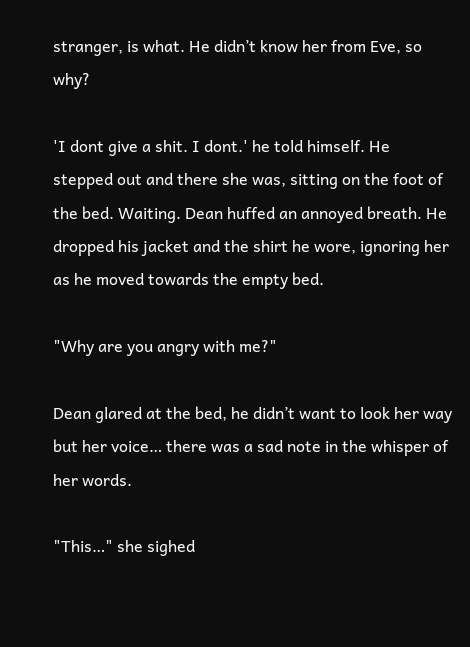stranger, is what. He didn’t know her from Eve, so why?

'I dont give a shit. I dont.' he told himself. He stepped out and there she was, sitting on the foot of the bed. Waiting. Dean huffed an annoyed breath. He dropped his jacket and the shirt he wore, ignoring her as he moved towards the empty bed.

"Why are you angry with me?"

Dean glared at the bed, he didn’t want to look her way but her voice… there was a sad note in the whisper of her words.

"This…" she sighed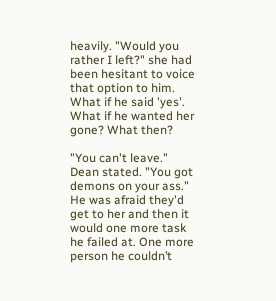heavily. "Would you rather I left?" she had been hesitant to voice that option to him. What if he said 'yes'. What if he wanted her gone? What then?

"You can't leave." Dean stated. "You got demons on your ass." He was afraid they'd get to her and then it would one more task he failed at. One more person he couldn’t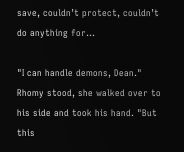save, couldn’t protect, couldn’t do anything for…

"I can handle demons, Dean." Rhomy stood, she walked over to his side and took his hand. "But this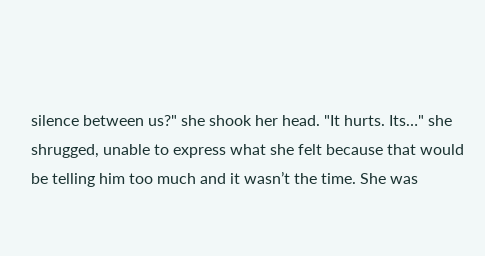silence between us?" she shook her head. "It hurts. Its…" she shrugged, unable to express what she felt because that would be telling him too much and it wasn’t the time. She was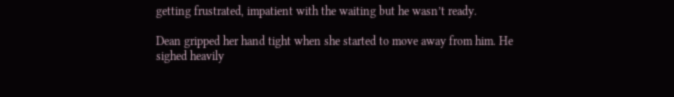getting frustrated, impatient with the waiting but he wasn’t ready.

Dean gripped her hand tight when she started to move away from him. He sighed heavily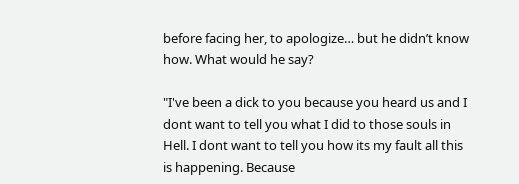before facing her, to apologize… but he didn’t know how. What would he say?

"I've been a dick to you because you heard us and I dont want to tell you what I did to those souls in Hell. I dont want to tell you how its my fault all this is happening. Because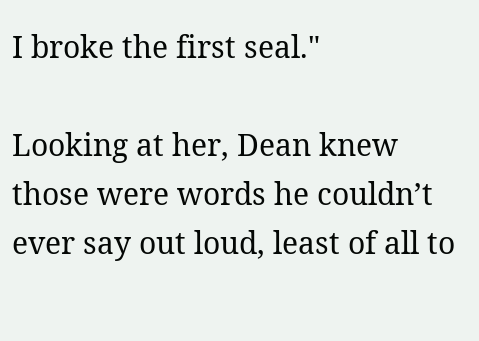I broke the first seal."

Looking at her, Dean knew those were words he couldn’t ever say out loud, least of all to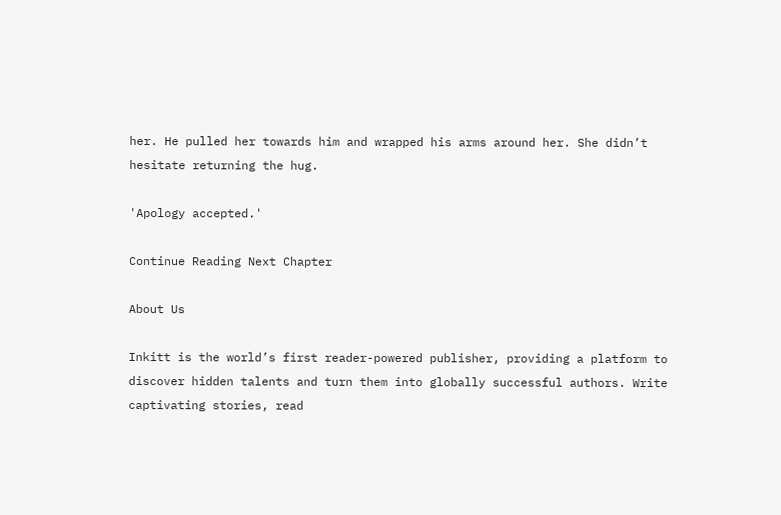her. He pulled her towards him and wrapped his arms around her. She didn’t hesitate returning the hug.

'Apology accepted.'

Continue Reading Next Chapter

About Us

Inkitt is the world’s first reader-powered publisher, providing a platform to discover hidden talents and turn them into globally successful authors. Write captivating stories, read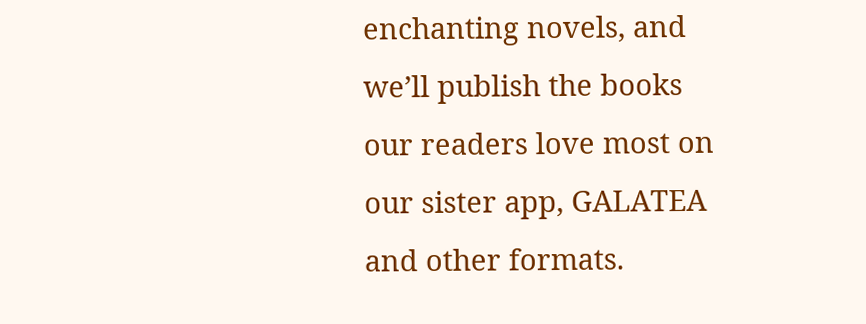enchanting novels, and we’ll publish the books our readers love most on our sister app, GALATEA and other formats.